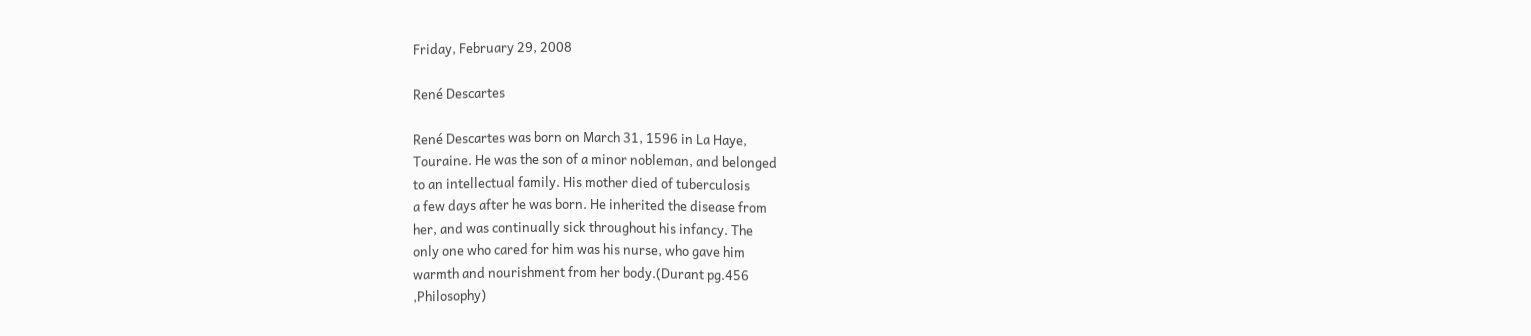Friday, February 29, 2008

René Descartes

René Descartes was born on March 31, 1596 in La Haye,
Touraine. He was the son of a minor nobleman, and belonged
to an intellectual family. His mother died of tuberculosis
a few days after he was born. He inherited the disease from
her, and was continually sick throughout his infancy. The
only one who cared for him was his nurse, who gave him
warmth and nourishment from her body.(Durant pg.456
,Philosophy)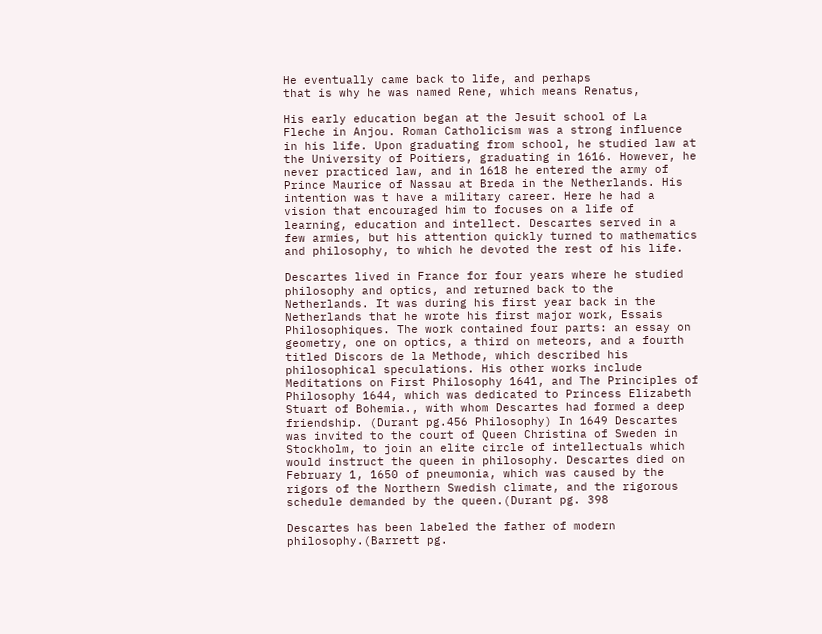He eventually came back to life, and perhaps
that is why he was named Rene, which means Renatus,

His early education began at the Jesuit school of La
Fleche in Anjou. Roman Catholicism was a strong influence
in his life. Upon graduating from school, he studied law at
the University of Poitiers, graduating in 1616. However, he
never practiced law, and in 1618 he entered the army of
Prince Maurice of Nassau at Breda in the Netherlands. His
intention was t have a military career. Here he had a
vision that encouraged him to focuses on a life of
learning, education and intellect. Descartes served in a
few armies, but his attention quickly turned to mathematics
and philosophy, to which he devoted the rest of his life.

Descartes lived in France for four years where he studied
philosophy and optics, and returned back to the
Netherlands. It was during his first year back in the
Netherlands that he wrote his first major work, Essais
Philosophiques. The work contained four parts: an essay on
geometry, one on optics, a third on meteors, and a fourth
titled Discors de la Methode, which described his
philosophical speculations. His other works include
Meditations on First Philosophy 1641, and The Principles of
Philosophy 1644, which was dedicated to Princess Elizabeth
Stuart of Bohemia., with whom Descartes had formed a deep
friendship. (Durant pg.456 Philosophy) In 1649 Descartes
was invited to the court of Queen Christina of Sweden in
Stockholm, to join an elite circle of intellectuals which
would instruct the queen in philosophy. Descartes died on
February 1, 1650 of pneumonia, which was caused by the
rigors of the Northern Swedish climate, and the rigorous
schedule demanded by the queen.(Durant pg. 398

Descartes has been labeled the father of modern
philosophy.(Barrett pg.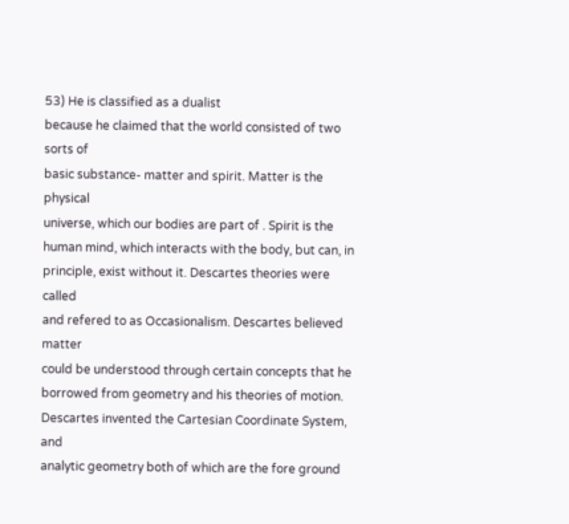53) He is classified as a dualist
because he claimed that the world consisted of two sorts of
basic substance- matter and spirit. Matter is the physical
universe, which our bodies are part of . Spirit is the
human mind, which interacts with the body, but can, in
principle, exist without it. Descartes theories were called
and refered to as Occasionalism. Descartes believed matter
could be understood through certain concepts that he
borrowed from geometry and his theories of motion.
Descartes invented the Cartesian Coordinate System, and
analytic geometry both of which are the fore ground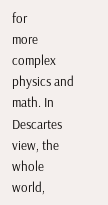for
more complex physics and math. In Descartes view, the whole
world,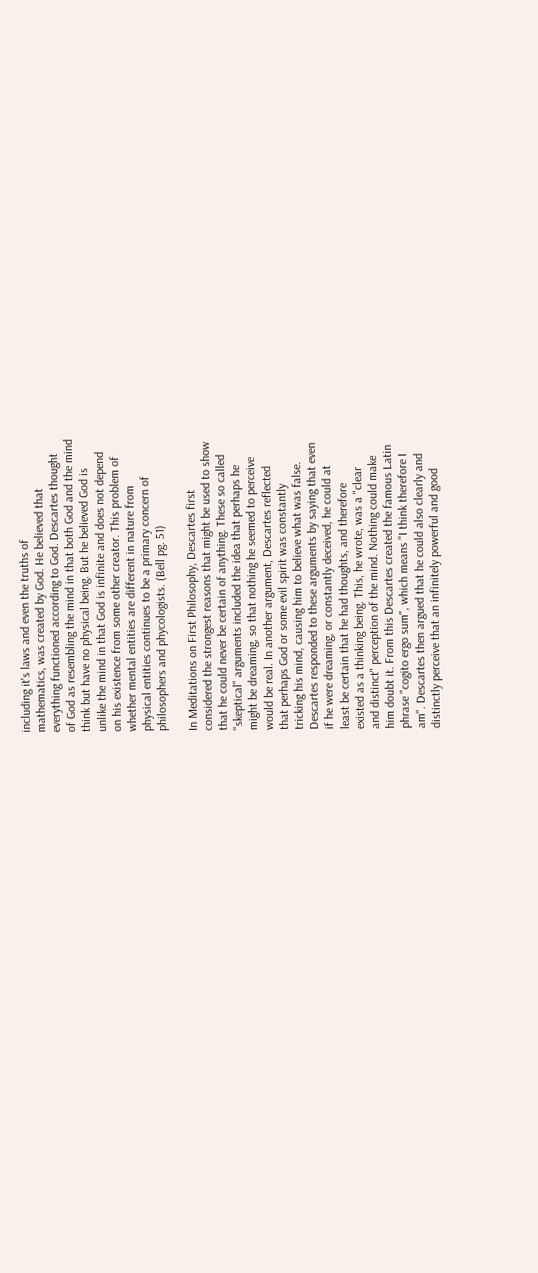including it's laws and even the truths of
mathematics, was created by God. He believed that
everything functioned according to God. Descartes thought
of God as resembling the mind in that both God and the mind
think but have no physical being. But he believed God is
unlike the mind in that God is infinite and does not depend
on his existence from some other creator. This problem of
whether mental entities are different in nature from
physical entities continues to be a primary concern of
philosophers and phycologists. (Bell pg. 51)

In Meditations on First Philosophy, Descartes first
considered the strongest reasons that might be used to show
that he could never be certain of anything. These so called
"skeptical" arguments included the idea that perhaps he
might be dreaming, so that nothing he seemed to perceive
would be real. In another argument, Descartes reflected
that perhaps God or some evil spirit was constantly
tricking his mind, causing him to believe what was false.
Descartes responded to these arguments by saying that even
if he were dreaming, or constantly deceived, he could at
least be certain that he had thoughts, and therefore
existed as a thinking being. This, he wrote, was a "clear
and distinct" perception of the mind. Nothing could make
him doubt it. From this Descartes created the famous Latin
phrase "cogito ergo sum", which means "I think therefore I
am". Descartes then argued that he could also clearly and
distinctly perceive that an infinitely powerful and good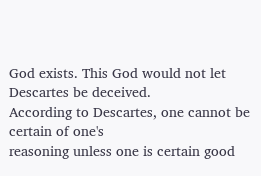God exists. This God would not let Descartes be deceived.
According to Descartes, one cannot be certain of one's
reasoning unless one is certain good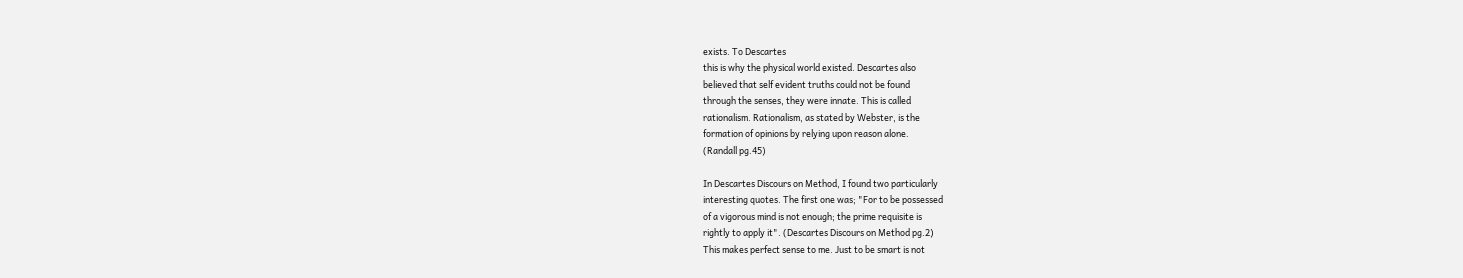exists. To Descartes
this is why the physical world existed. Descartes also
believed that self evident truths could not be found
through the senses, they were innate. This is called
rationalism. Rationalism, as stated by Webster, is the
formation of opinions by relying upon reason alone.
(Randall pg.45)

In Descartes Discours on Method, I found two particularly
interesting quotes. The first one was; "For to be possessed
of a vigorous mind is not enough; the prime requisite is
rightly to apply it". (Descartes Discours on Method pg.2)
This makes perfect sense to me. Just to be smart is not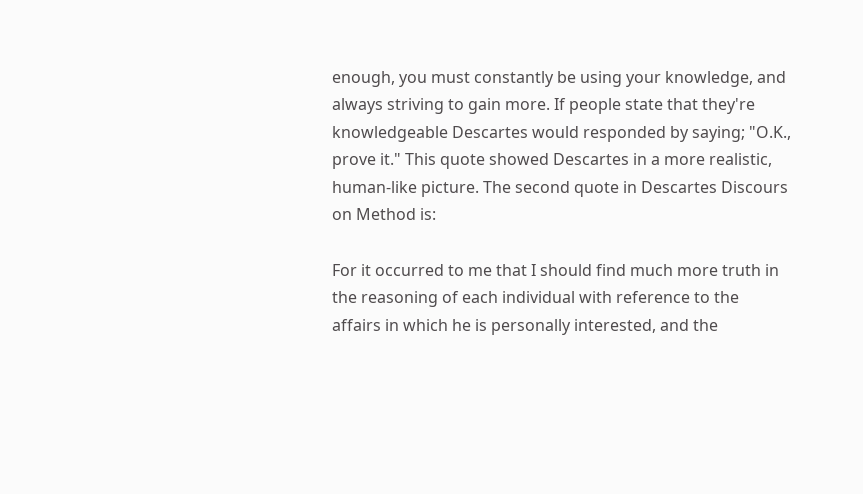enough, you must constantly be using your knowledge, and
always striving to gain more. If people state that they're
knowledgeable Descartes would responded by saying; "O.K.,
prove it." This quote showed Descartes in a more realistic,
human-like picture. The second quote in Descartes Discours
on Method is:

For it occurred to me that I should find much more truth in
the reasoning of each individual with reference to the
affairs in which he is personally interested, and the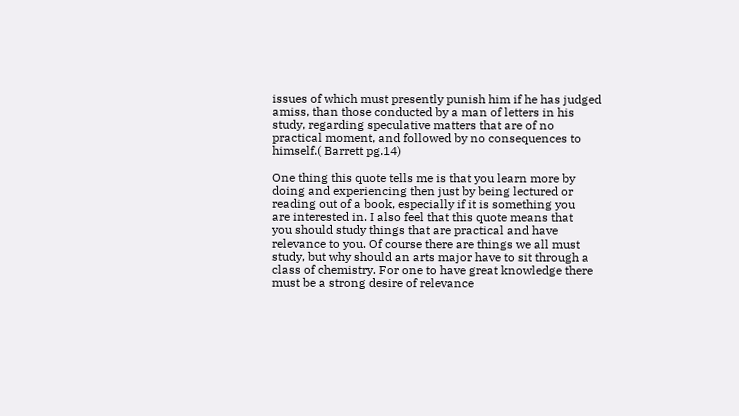issues of which must presently punish him if he has judged
amiss, than those conducted by a man of letters in his
study, regarding speculative matters that are of no
practical moment, and followed by no consequences to
himself.( Barrett pg.14)

One thing this quote tells me is that you learn more by
doing and experiencing then just by being lectured or
reading out of a book, especially if it is something you
are interested in. I also feel that this quote means that
you should study things that are practical and have
relevance to you. Of course there are things we all must
study, but why should an arts major have to sit through a
class of chemistry. For one to have great knowledge there
must be a strong desire of relevance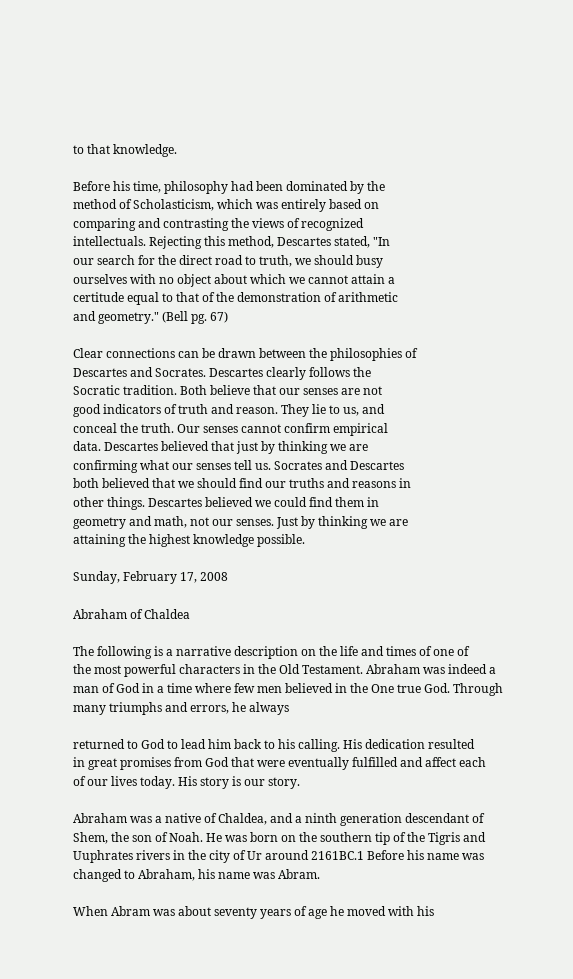to that knowledge.

Before his time, philosophy had been dominated by the
method of Scholasticism, which was entirely based on
comparing and contrasting the views of recognized
intellectuals. Rejecting this method, Descartes stated, "In
our search for the direct road to truth, we should busy
ourselves with no object about which we cannot attain a
certitude equal to that of the demonstration of arithmetic
and geometry." (Bell pg. 67)

Clear connections can be drawn between the philosophies of
Descartes and Socrates. Descartes clearly follows the
Socratic tradition. Both believe that our senses are not
good indicators of truth and reason. They lie to us, and
conceal the truth. Our senses cannot confirm empirical
data. Descartes believed that just by thinking we are
confirming what our senses tell us. Socrates and Descartes
both believed that we should find our truths and reasons in
other things. Descartes believed we could find them in
geometry and math, not our senses. Just by thinking we are
attaining the highest knowledge possible.

Sunday, February 17, 2008

Abraham of Chaldea

The following is a narrative description on the life and times of one of
the most powerful characters in the Old Testament. Abraham was indeed a
man of God in a time where few men believed in the One true God. Through
many triumphs and errors, he always

returned to God to lead him back to his calling. His dedication resulted
in great promises from God that were eventually fulfilled and affect each
of our lives today. His story is our story.

Abraham was a native of Chaldea, and a ninth generation descendant of
Shem, the son of Noah. He was born on the southern tip of the Tigris and
Uuphrates rivers in the city of Ur around 2161BC.1 Before his name was
changed to Abraham, his name was Abram.

When Abram was about seventy years of age he moved with his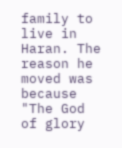family to
live in Haran. The reason he moved was because "The God of glory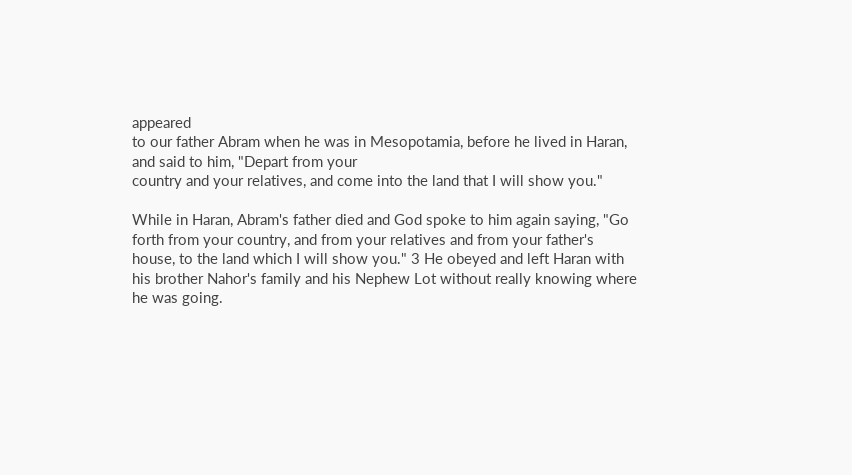appeared
to our father Abram when he was in Mesopotamia, before he lived in Haran,
and said to him, "Depart from your
country and your relatives, and come into the land that I will show you."

While in Haran, Abram's father died and God spoke to him again saying, "Go
forth from your country, and from your relatives and from your father's
house, to the land which I will show you." 3 He obeyed and left Haran with
his brother Nahor's family and his Nephew Lot without really knowing where
he was going.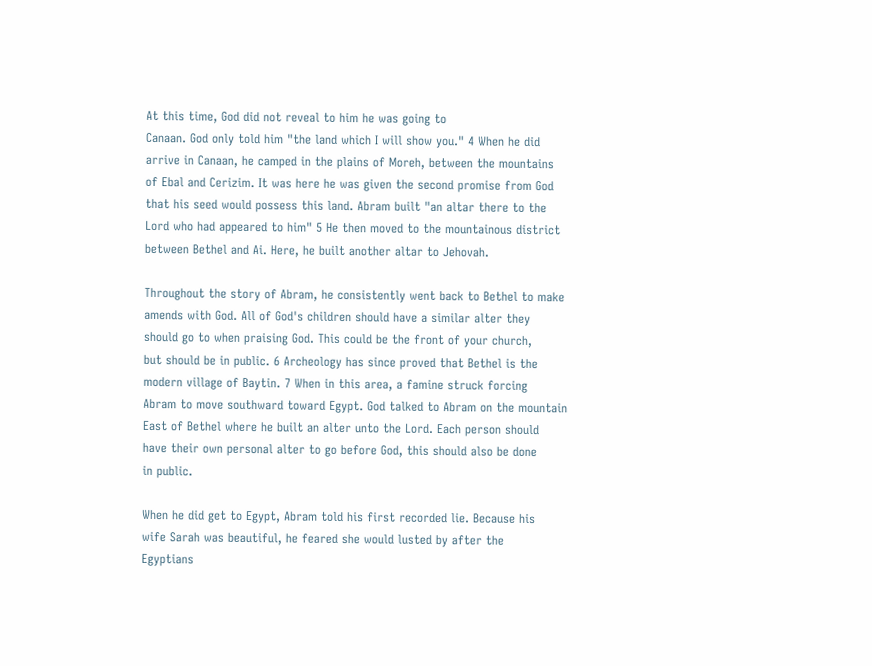At this time, God did not reveal to him he was going to
Canaan. God only told him "the land which I will show you." 4 When he did
arrive in Canaan, he camped in the plains of Moreh, between the mountains
of Ebal and Cerizim. It was here he was given the second promise from God
that his seed would possess this land. Abram built "an altar there to the
Lord who had appeared to him" 5 He then moved to the mountainous district
between Bethel and Ai. Here, he built another altar to Jehovah.

Throughout the story of Abram, he consistently went back to Bethel to make
amends with God. All of God's children should have a similar alter they
should go to when praising God. This could be the front of your church,
but should be in public. 6 Archeology has since proved that Bethel is the
modern village of Baytin. 7 When in this area, a famine struck forcing
Abram to move southward toward Egypt. God talked to Abram on the mountain
East of Bethel where he built an alter unto the Lord. Each person should
have their own personal alter to go before God, this should also be done
in public.

When he did get to Egypt, Abram told his first recorded lie. Because his
wife Sarah was beautiful, he feared she would lusted by after the
Egyptians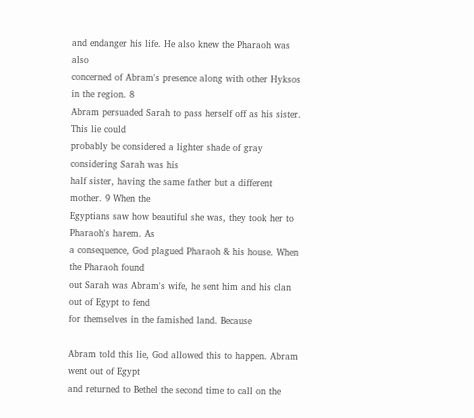and endanger his life. He also knew the Pharaoh was also
concerned of Abram's presence along with other Hyksos in the region. 8
Abram persuaded Sarah to pass herself off as his sister. This lie could
probably be considered a lighter shade of gray considering Sarah was his
half sister, having the same father but a different mother. 9 When the
Egyptians saw how beautiful she was, they took her to Pharaoh's harem. As
a consequence, God plagued Pharaoh & his house. When the Pharaoh found
out Sarah was Abram's wife, he sent him and his clan out of Egypt to fend
for themselves in the famished land. Because

Abram told this lie, God allowed this to happen. Abram went out of Egypt
and returned to Bethel the second time to call on the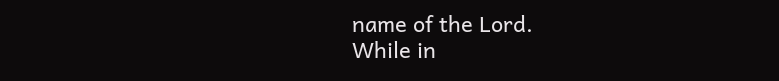name of the Lord.
While in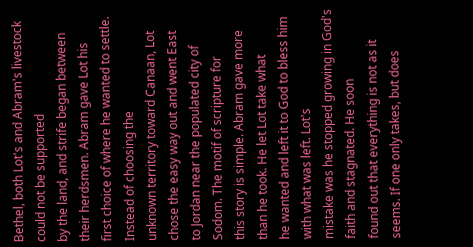Bethel, both Lot's and Abram's livestock could not be supported
by the land, and strife began between their herdsmen. Abram gave Lot his
first choice of where he wanted to settle. Instead of choosing the
unknown territory toward Canaan, Lot chose the easy way out and went East
to Jordan near the populated city of Sodom. The motif of scripture for
this story is simple. Abram gave more than he took. He let Lot take what
he wanted and left it to God to bless him with what was left. Lot's
mistake was he stopped growing in God's faith and stagnated. He soon
found out that everything is not as it seems. If one only takes, but does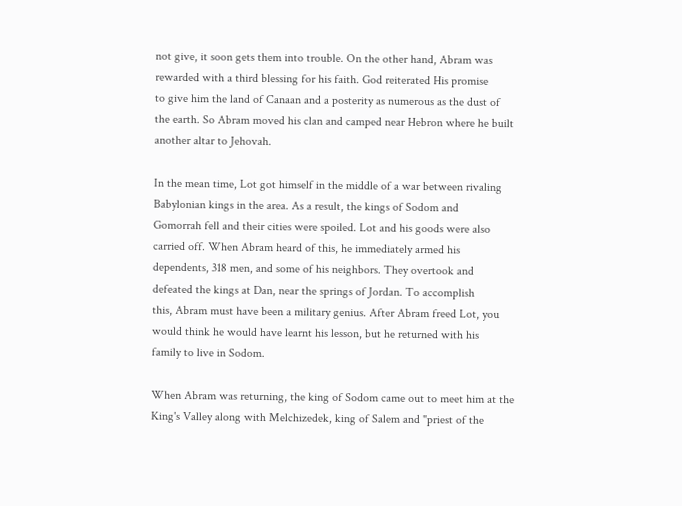not give, it soon gets them into trouble. On the other hand, Abram was
rewarded with a third blessing for his faith. God reiterated His promise
to give him the land of Canaan and a posterity as numerous as the dust of
the earth. So Abram moved his clan and camped near Hebron where he built
another altar to Jehovah.

In the mean time, Lot got himself in the middle of a war between rivaling
Babylonian kings in the area. As a result, the kings of Sodom and
Gomorrah fell and their cities were spoiled. Lot and his goods were also
carried off. When Abram heard of this, he immediately armed his
dependents, 318 men, and some of his neighbors. They overtook and
defeated the kings at Dan, near the springs of Jordan. To accomplish
this, Abram must have been a military genius. After Abram freed Lot, you
would think he would have learnt his lesson, but he returned with his
family to live in Sodom.

When Abram was returning, the king of Sodom came out to meet him at the
King's Valley along with Melchizedek, king of Salem and "priest of the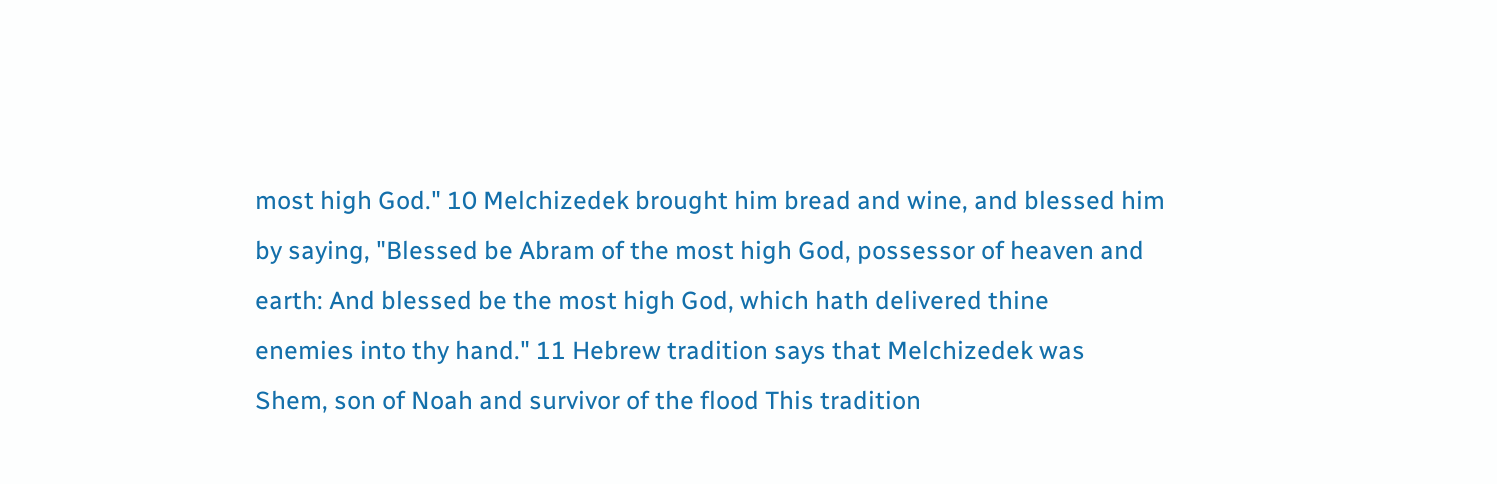most high God." 10 Melchizedek brought him bread and wine, and blessed him
by saying, "Blessed be Abram of the most high God, possessor of heaven and
earth: And blessed be the most high God, which hath delivered thine
enemies into thy hand." 11 Hebrew tradition says that Melchizedek was
Shem, son of Noah and survivor of the flood This tradition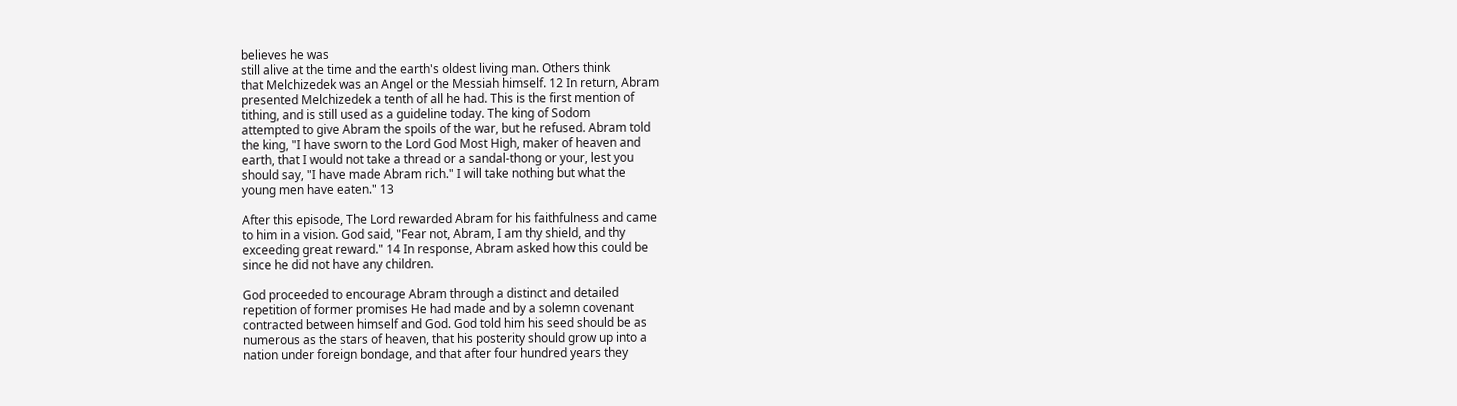believes he was
still alive at the time and the earth's oldest living man. Others think
that Melchizedek was an Angel or the Messiah himself. 12 In return, Abram
presented Melchizedek a tenth of all he had. This is the first mention of
tithing, and is still used as a guideline today. The king of Sodom
attempted to give Abram the spoils of the war, but he refused. Abram told
the king, "I have sworn to the Lord God Most High, maker of heaven and
earth, that I would not take a thread or a sandal-thong or your, lest you
should say, "I have made Abram rich." I will take nothing but what the
young men have eaten." 13

After this episode, The Lord rewarded Abram for his faithfulness and came
to him in a vision. God said, "Fear not, Abram, I am thy shield, and thy
exceeding great reward." 14 In response, Abram asked how this could be
since he did not have any children.

God proceeded to encourage Abram through a distinct and detailed
repetition of former promises He had made and by a solemn covenant
contracted between himself and God. God told him his seed should be as
numerous as the stars of heaven, that his posterity should grow up into a
nation under foreign bondage, and that after four hundred years they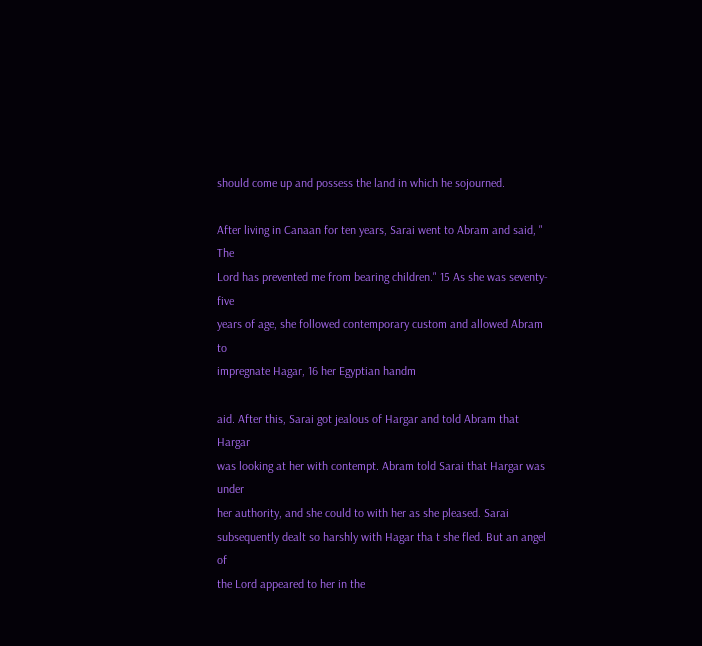should come up and possess the land in which he sojourned.

After living in Canaan for ten years, Sarai went to Abram and said, " The
Lord has prevented me from bearing children." 15 As she was seventy-five
years of age, she followed contemporary custom and allowed Abram to
impregnate Hagar, 16 her Egyptian handm

aid. After this, Sarai got jealous of Hargar and told Abram that Hargar
was looking at her with contempt. Abram told Sarai that Hargar was under
her authority, and she could to with her as she pleased. Sarai
subsequently dealt so harshly with Hagar tha t she fled. But an angel of
the Lord appeared to her in the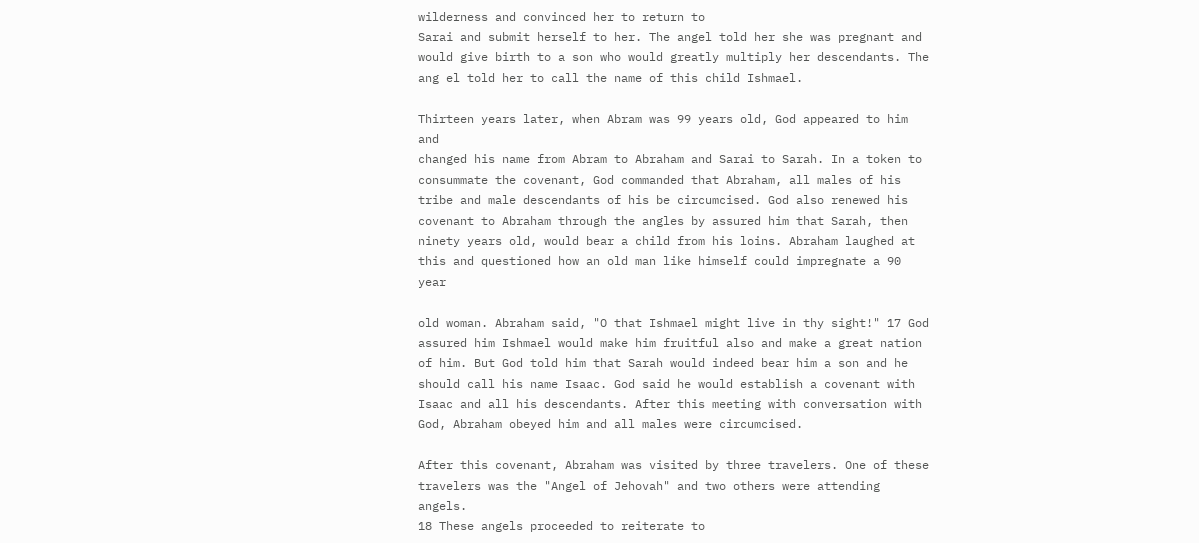wilderness and convinced her to return to
Sarai and submit herself to her. The angel told her she was pregnant and
would give birth to a son who would greatly multiply her descendants. The
ang el told her to call the name of this child Ishmael.

Thirteen years later, when Abram was 99 years old, God appeared to him and
changed his name from Abram to Abraham and Sarai to Sarah. In a token to
consummate the covenant, God commanded that Abraham, all males of his
tribe and male descendants of his be circumcised. God also renewed his
covenant to Abraham through the angles by assured him that Sarah, then
ninety years old, would bear a child from his loins. Abraham laughed at
this and questioned how an old man like himself could impregnate a 90 year

old woman. Abraham said, "O that Ishmael might live in thy sight!" 17 God
assured him Ishmael would make him fruitful also and make a great nation
of him. But God told him that Sarah would indeed bear him a son and he
should call his name Isaac. God said he would establish a covenant with
Isaac and all his descendants. After this meeting with conversation with
God, Abraham obeyed him and all males were circumcised.

After this covenant, Abraham was visited by three travelers. One of these
travelers was the "Angel of Jehovah" and two others were attending angels.
18 These angels proceeded to reiterate to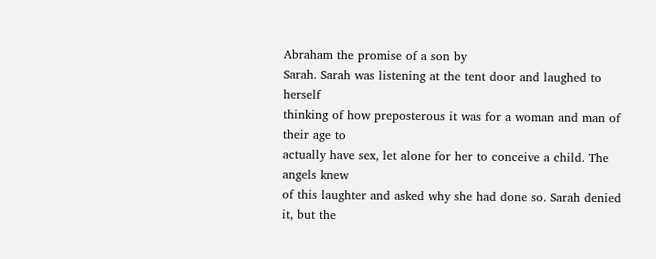Abraham the promise of a son by
Sarah. Sarah was listening at the tent door and laughed to herself
thinking of how preposterous it was for a woman and man of their age to
actually have sex, let alone for her to conceive a child. The angels knew
of this laughter and asked why she had done so. Sarah denied it, but the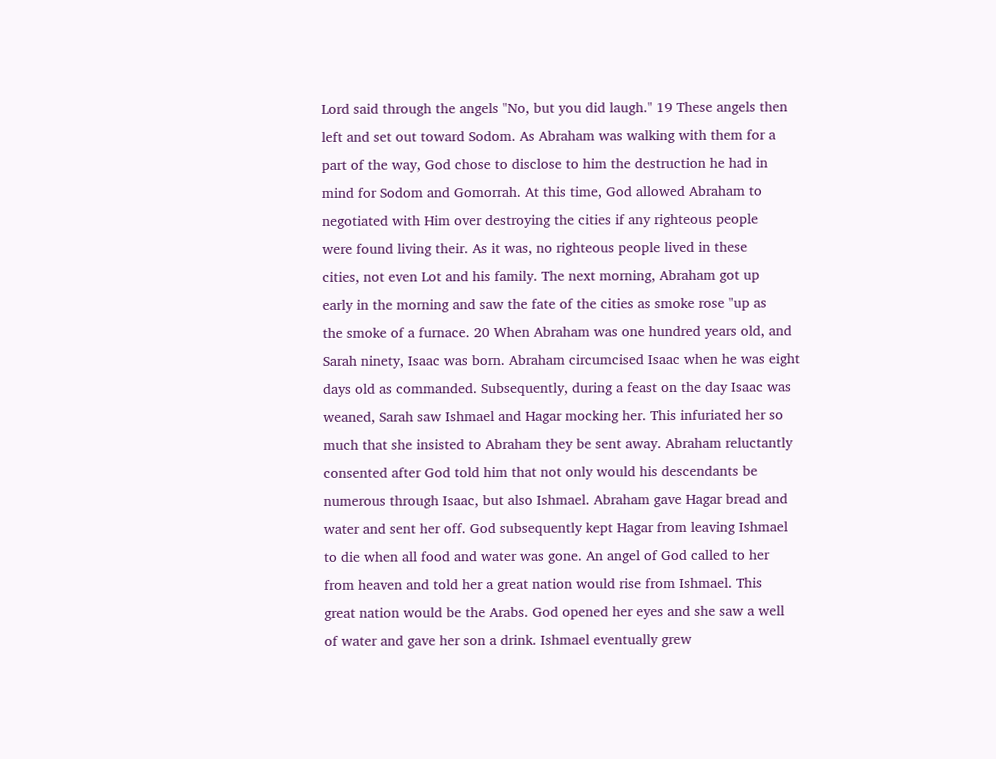Lord said through the angels "No, but you did laugh." 19 These angels then
left and set out toward Sodom. As Abraham was walking with them for a
part of the way, God chose to disclose to him the destruction he had in
mind for Sodom and Gomorrah. At this time, God allowed Abraham to
negotiated with Him over destroying the cities if any righteous people
were found living their. As it was, no righteous people lived in these
cities, not even Lot and his family. The next morning, Abraham got up
early in the morning and saw the fate of the cities as smoke rose "up as
the smoke of a furnace. 20 When Abraham was one hundred years old, and
Sarah ninety, Isaac was born. Abraham circumcised Isaac when he was eight
days old as commanded. Subsequently, during a feast on the day Isaac was
weaned, Sarah saw Ishmael and Hagar mocking her. This infuriated her so
much that she insisted to Abraham they be sent away. Abraham reluctantly
consented after God told him that not only would his descendants be
numerous through Isaac, but also Ishmael. Abraham gave Hagar bread and
water and sent her off. God subsequently kept Hagar from leaving Ishmael
to die when all food and water was gone. An angel of God called to her
from heaven and told her a great nation would rise from Ishmael. This
great nation would be the Arabs. God opened her eyes and she saw a well
of water and gave her son a drink. Ishmael eventually grew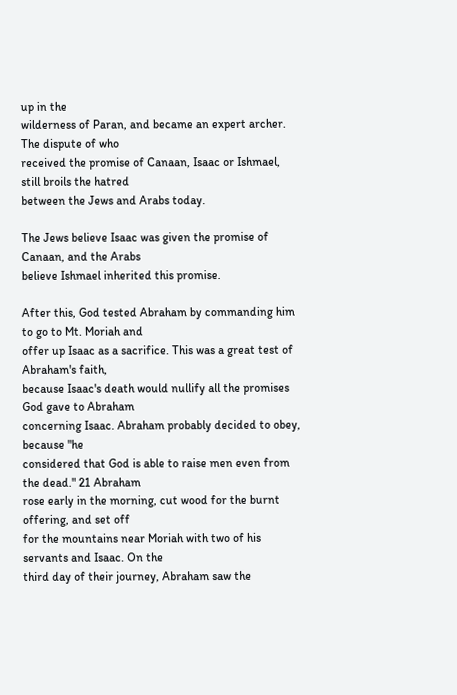up in the
wilderness of Paran, and became an expert archer. The dispute of who
received the promise of Canaan, Isaac or Ishmael, still broils the hatred
between the Jews and Arabs today.

The Jews believe Isaac was given the promise of Canaan, and the Arabs
believe Ishmael inherited this promise.

After this, God tested Abraham by commanding him to go to Mt. Moriah and
offer up Isaac as a sacrifice. This was a great test of Abraham's faith,
because Isaac's death would nullify all the promises God gave to Abraham
concerning Isaac. Abraham probably decided to obey, because "he
considered that God is able to raise men even from the dead." 21 Abraham
rose early in the morning, cut wood for the burnt offering, and set off
for the mountains near Moriah with two of his servants and Isaac. On the
third day of their journey, Abraham saw the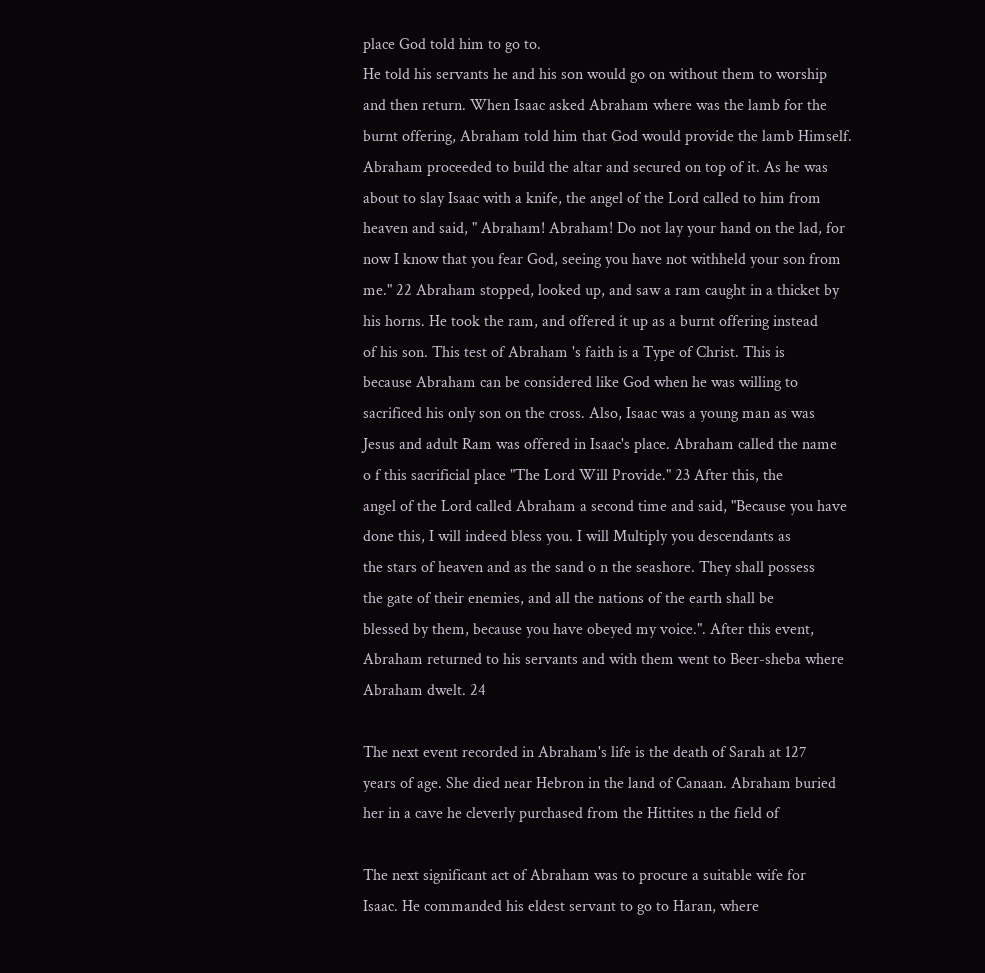place God told him to go to.
He told his servants he and his son would go on without them to worship
and then return. When Isaac asked Abraham where was the lamb for the
burnt offering, Abraham told him that God would provide the lamb Himself.
Abraham proceeded to build the altar and secured on top of it. As he was
about to slay Isaac with a knife, the angel of the Lord called to him from
heaven and said, " Abraham! Abraham! Do not lay your hand on the lad, for
now I know that you fear God, seeing you have not withheld your son from
me." 22 Abraham stopped, looked up, and saw a ram caught in a thicket by
his horns. He took the ram, and offered it up as a burnt offering instead
of his son. This test of Abraham 's faith is a Type of Christ. This is
because Abraham can be considered like God when he was willing to
sacrificed his only son on the cross. Also, Isaac was a young man as was
Jesus and adult Ram was offered in Isaac's place. Abraham called the name
o f this sacrificial place "The Lord Will Provide." 23 After this, the
angel of the Lord called Abraham a second time and said, "Because you have
done this, I will indeed bless you. I will Multiply you descendants as
the stars of heaven and as the sand o n the seashore. They shall possess
the gate of their enemies, and all the nations of the earth shall be
blessed by them, because you have obeyed my voice.". After this event,
Abraham returned to his servants and with them went to Beer-sheba where
Abraham dwelt. 24

The next event recorded in Abraham's life is the death of Sarah at 127
years of age. She died near Hebron in the land of Canaan. Abraham buried
her in a cave he cleverly purchased from the Hittites n the field of

The next significant act of Abraham was to procure a suitable wife for
Isaac. He commanded his eldest servant to go to Haran, where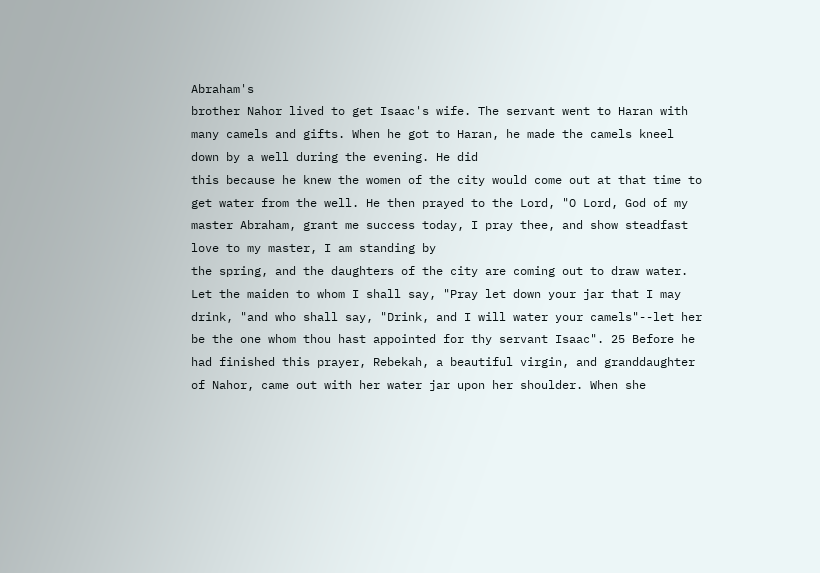Abraham's
brother Nahor lived to get Isaac's wife. The servant went to Haran with
many camels and gifts. When he got to Haran, he made the camels kneel
down by a well during the evening. He did
this because he knew the women of the city would come out at that time to
get water from the well. He then prayed to the Lord, "O Lord, God of my
master Abraham, grant me success today, I pray thee, and show steadfast
love to my master, I am standing by
the spring, and the daughters of the city are coming out to draw water.
Let the maiden to whom I shall say, "Pray let down your jar that I may
drink, "and who shall say, "Drink, and I will water your camels"--let her
be the one whom thou hast appointed for thy servant Isaac". 25 Before he
had finished this prayer, Rebekah, a beautiful virgin, and granddaughter
of Nahor, came out with her water jar upon her shoulder. When she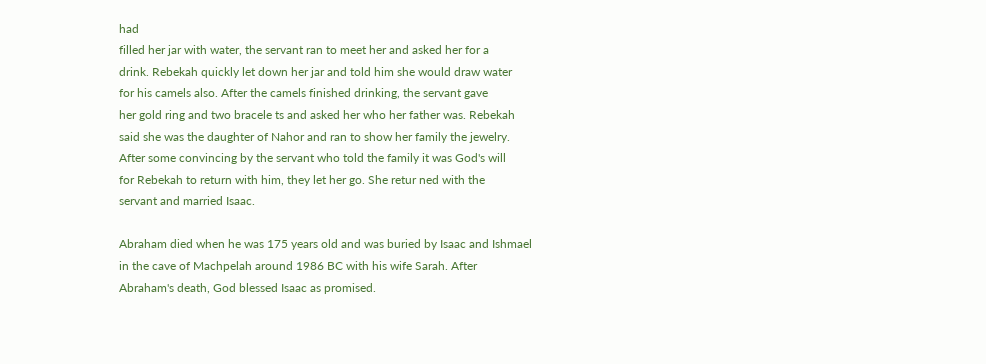had
filled her jar with water, the servant ran to meet her and asked her for a
drink. Rebekah quickly let down her jar and told him she would draw water
for his camels also. After the camels finished drinking, the servant gave
her gold ring and two bracele ts and asked her who her father was. Rebekah
said she was the daughter of Nahor and ran to show her family the jewelry.
After some convincing by the servant who told the family it was God's will
for Rebekah to return with him, they let her go. She retur ned with the
servant and married Isaac.

Abraham died when he was 175 years old and was buried by Isaac and Ishmael
in the cave of Machpelah around 1986 BC with his wife Sarah. After
Abraham's death, God blessed Isaac as promised.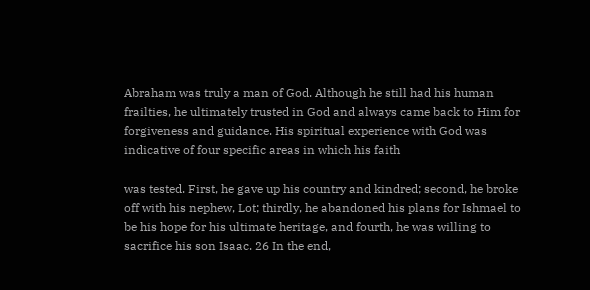Abraham was truly a man of God. Although he still had his human
frailties, he ultimately trusted in God and always came back to Him for
forgiveness and guidance. His spiritual experience with God was
indicative of four specific areas in which his faith

was tested. First, he gave up his country and kindred; second, he broke
off with his nephew, Lot; thirdly, he abandoned his plans for Ishmael to
be his hope for his ultimate heritage, and fourth, he was willing to
sacrifice his son Isaac. 26 In the end,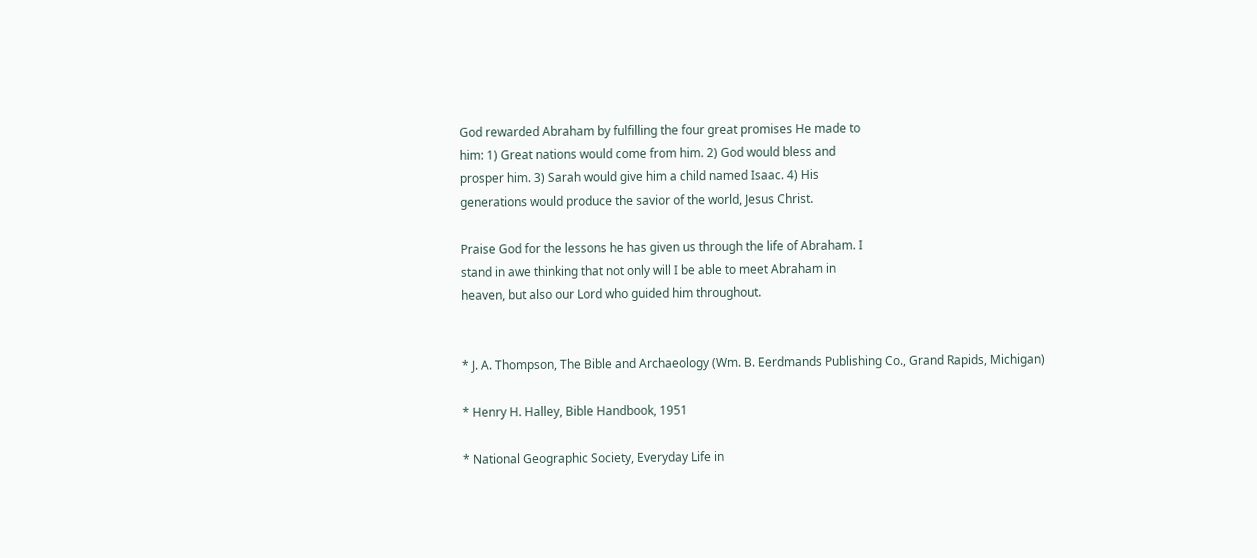God rewarded Abraham by fulfilling the four great promises He made to
him: 1) Great nations would come from him. 2) God would bless and
prosper him. 3) Sarah would give him a child named Isaac. 4) His
generations would produce the savior of the world, Jesus Christ.

Praise God for the lessons he has given us through the life of Abraham. I
stand in awe thinking that not only will I be able to meet Abraham in
heaven, but also our Lord who guided him throughout.


* J. A. Thompson, The Bible and Archaeology (Wm. B. Eerdmands Publishing Co., Grand Rapids, Michigan)

* Henry H. Halley, Bible Handbook, 1951

* National Geographic Society, Everyday Life in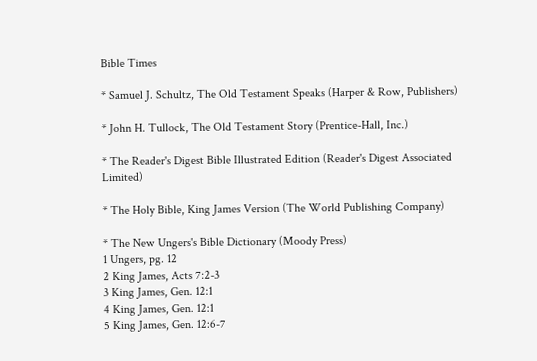Bible Times

* Samuel J. Schultz, The Old Testament Speaks (Harper & Row, Publishers)

* John H. Tullock, The Old Testament Story (Prentice-Hall, Inc.)

* The Reader's Digest Bible Illustrated Edition (Reader's Digest Associated Limited)

* The Holy Bible, King James Version (The World Publishing Company)

* The New Ungers's Bible Dictionary (Moody Press)
1 Ungers, pg. 12
2 King James, Acts 7:2-3
3 King James, Gen. 12:1
4 King James, Gen. 12:1
5 King James, Gen. 12:6-7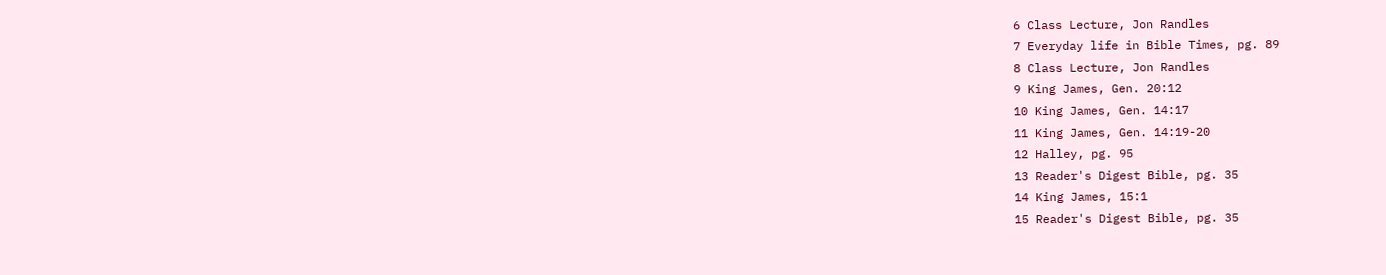6 Class Lecture, Jon Randles
7 Everyday life in Bible Times, pg. 89
8 Class Lecture, Jon Randles
9 King James, Gen. 20:12
10 King James, Gen. 14:17
11 King James, Gen. 14:19-20
12 Halley, pg. 95
13 Reader's Digest Bible, pg. 35
14 King James, 15:1
15 Reader's Digest Bible, pg. 35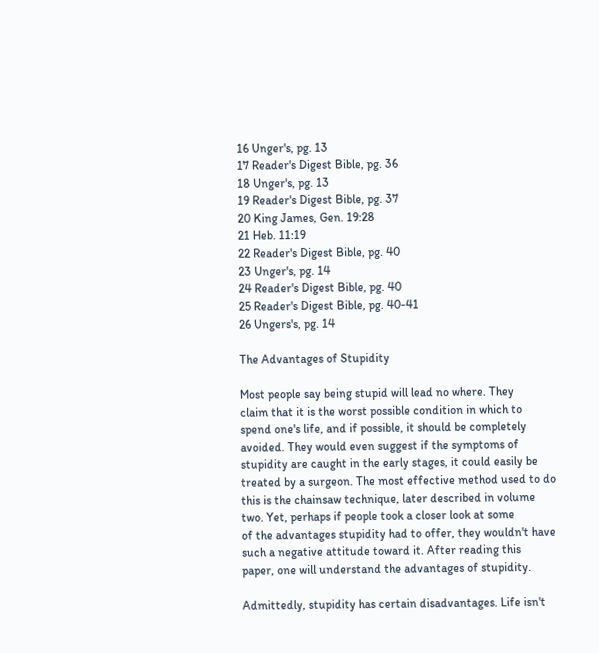16 Unger's, pg. 13
17 Reader's Digest Bible, pg. 36
18 Unger's, pg. 13
19 Reader's Digest Bible, pg. 37
20 King James, Gen. 19:28
21 Heb. 11:19
22 Reader's Digest Bible, pg. 40
23 Unger's, pg. 14
24 Reader's Digest Bible, pg. 40
25 Reader's Digest Bible, pg. 40-41
26 Ungers's, pg. 14

The Advantages of Stupidity

Most people say being stupid will lead no where. They
claim that it is the worst possible condition in which to
spend one's life, and if possible, it should be completely
avoided. They would even suggest if the symptoms of
stupidity are caught in the early stages, it could easily be
treated by a surgeon. The most effective method used to do
this is the chainsaw technique, later described in volume
two. Yet, perhaps if people took a closer look at some
of the advantages stupidity had to offer, they wouldn't have
such a negative attitude toward it. After reading this
paper, one will understand the advantages of stupidity.

Admittedly, stupidity has certain disadvantages. Life isn't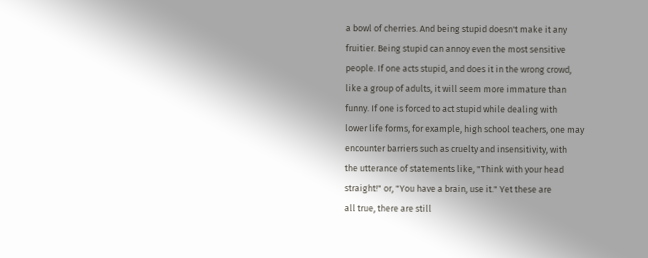a bowl of cherries. And being stupid doesn't make it any
fruitier. Being stupid can annoy even the most sensitive
people. If one acts stupid, and does it in the wrong crowd,
like a group of adults, it will seem more immature than
funny. If one is forced to act stupid while dealing with
lower life forms, for example, high school teachers, one may
encounter barriers such as cruelty and insensitivity, with
the utterance of statements like, "Think with your head
straight!" or, "You have a brain, use it." Yet these are
all true, there are still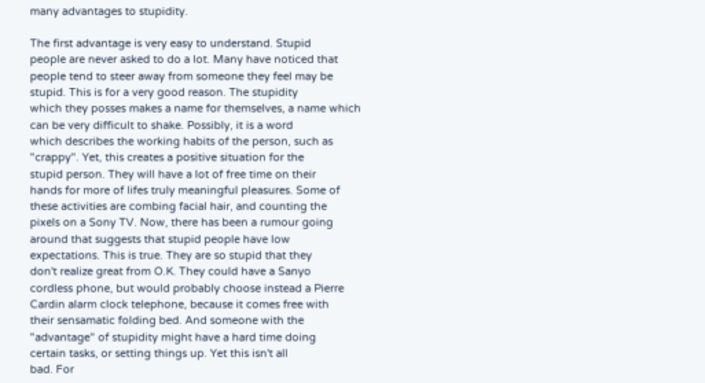many advantages to stupidity.

The first advantage is very easy to understand. Stupid
people are never asked to do a lot. Many have noticed that
people tend to steer away from someone they feel may be
stupid. This is for a very good reason. The stupidity
which they posses makes a name for themselves, a name which
can be very difficult to shake. Possibly, it is a word
which describes the working habits of the person, such as
"crappy". Yet, this creates a positive situation for the
stupid person. They will have a lot of free time on their
hands for more of lifes truly meaningful pleasures. Some of
these activities are combing facial hair, and counting the
pixels on a Sony TV. Now, there has been a rumour going
around that suggests that stupid people have low
expectations. This is true. They are so stupid that they
don't realize great from O.K. They could have a Sanyo
cordless phone, but would probably choose instead a Pierre
Cardin alarm clock telephone, because it comes free with
their sensamatic folding bed. And someone with the
"advantage" of stupidity might have a hard time doing
certain tasks, or setting things up. Yet this isn't all
bad. For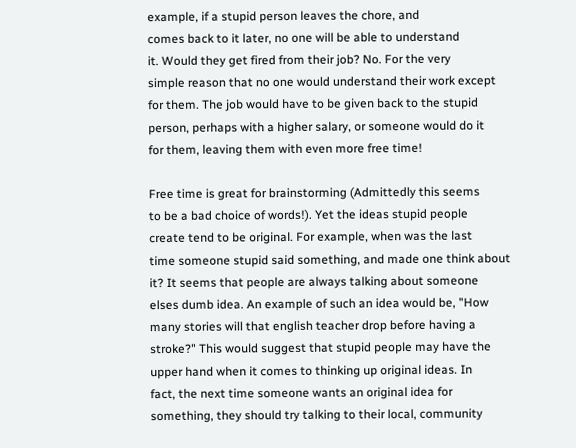example, if a stupid person leaves the chore, and
comes back to it later, no one will be able to understand
it. Would they get fired from their job? No. For the very
simple reason that no one would understand their work except
for them. The job would have to be given back to the stupid
person, perhaps with a higher salary, or someone would do it
for them, leaving them with even more free time!

Free time is great for brainstorming (Admittedly this seems
to be a bad choice of words!). Yet the ideas stupid people
create tend to be original. For example, when was the last
time someone stupid said something, and made one think about
it? It seems that people are always talking about someone
elses dumb idea. An example of such an idea would be, "How
many stories will that english teacher drop before having a
stroke?" This would suggest that stupid people may have the
upper hand when it comes to thinking up original ideas. In
fact, the next time someone wants an original idea for
something, they should try talking to their local, community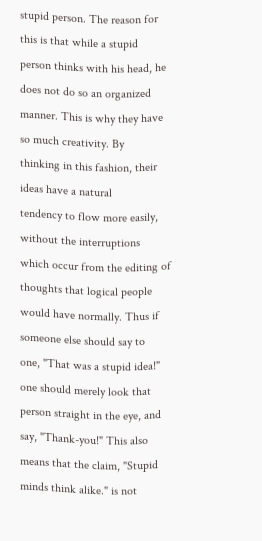stupid person. The reason for this is that while a stupid
person thinks with his head, he does not do so an organized
manner. This is why they have so much creativity. By
thinking in this fashion, their ideas have a natural
tendency to flow more easily, without the interruptions
which occur from the editing of thoughts that logical people
would have normally. Thus if someone else should say to
one, "That was a stupid idea!" one should merely look that
person straight in the eye, and say, "Thank-you!" This also
means that the claim, "Stupid minds think alike." is not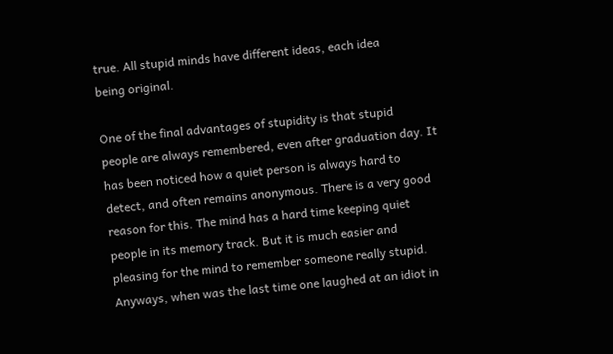true. All stupid minds have different ideas, each idea
being original.

One of the final advantages of stupidity is that stupid
people are always remembered, even after graduation day. It
has been noticed how a quiet person is always hard to
detect, and often remains anonymous. There is a very good
reason for this. The mind has a hard time keeping quiet
people in its memory track. But it is much easier and
pleasing for the mind to remember someone really stupid.
Anyways, when was the last time one laughed at an idiot in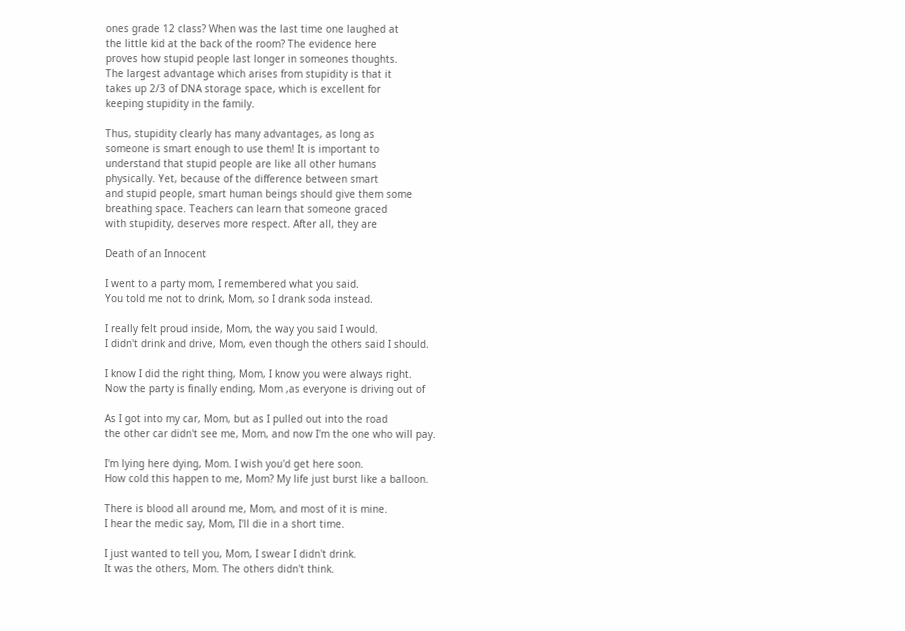ones grade 12 class? When was the last time one laughed at
the little kid at the back of the room? The evidence here
proves how stupid people last longer in someones thoughts.
The largest advantage which arises from stupidity is that it
takes up 2/3 of DNA storage space, which is excellent for
keeping stupidity in the family.

Thus, stupidity clearly has many advantages, as long as
someone is smart enough to use them! It is important to
understand that stupid people are like all other humans
physically. Yet, because of the difference between smart
and stupid people, smart human beings should give them some
breathing space. Teachers can learn that someone graced
with stupidity, deserves more respect. After all, they are

Death of an Innocent

I went to a party mom, I remembered what you said.
You told me not to drink, Mom, so I drank soda instead.

I really felt proud inside, Mom, the way you said I would.
I didn't drink and drive, Mom, even though the others said I should.

I know I did the right thing, Mom, I know you were always right.
Now the party is finally ending, Mom ,as everyone is driving out of

As I got into my car, Mom, but as I pulled out into the road
the other car didn't see me, Mom, and now I'm the one who will pay.

I'm lying here dying, Mom. I wish you'd get here soon.
How cold this happen to me, Mom? My life just burst like a balloon.

There is blood all around me, Mom, and most of it is mine.
I hear the medic say, Mom, I'll die in a short time.

I just wanted to tell you, Mom, I swear I didn't drink.
It was the others, Mom. The others didn't think.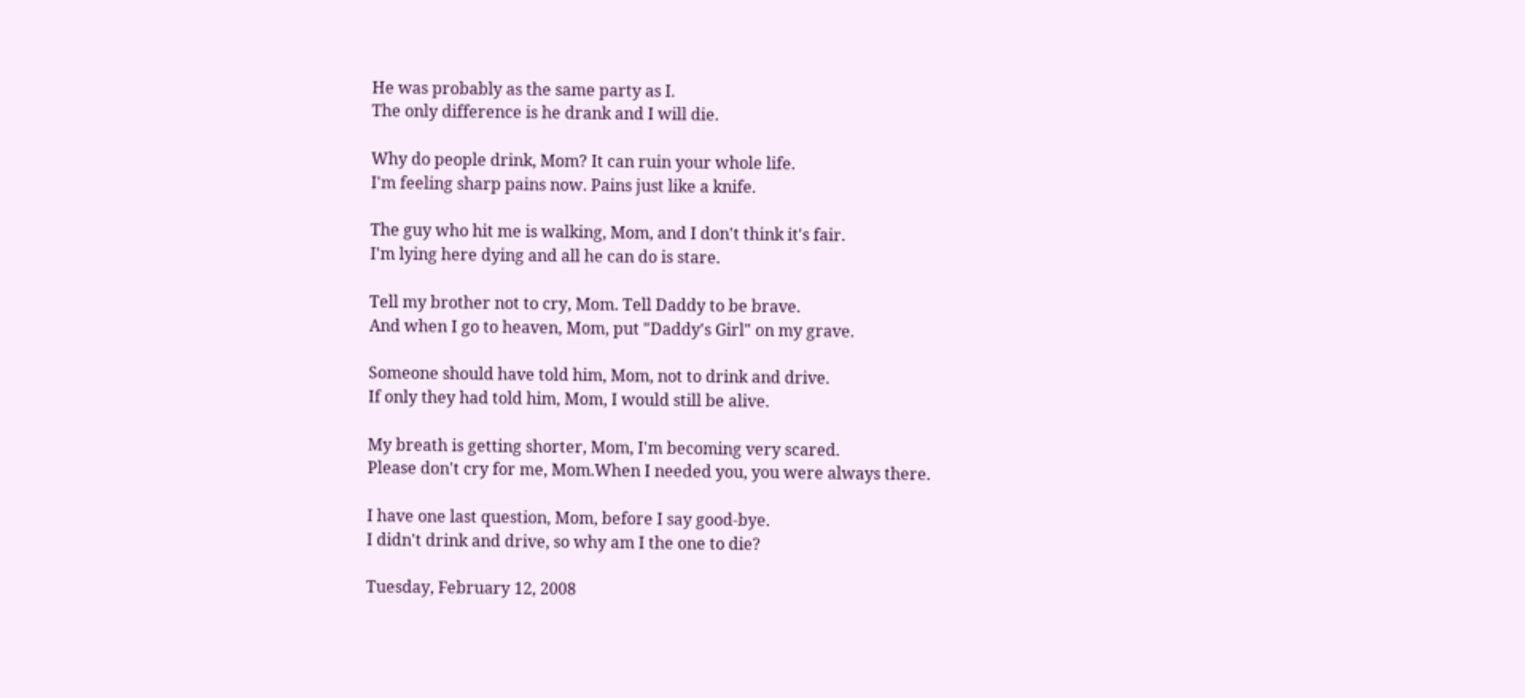He was probably as the same party as I.
The only difference is he drank and I will die.

Why do people drink, Mom? It can ruin your whole life.
I'm feeling sharp pains now. Pains just like a knife.

The guy who hit me is walking, Mom, and I don't think it's fair.
I'm lying here dying and all he can do is stare.

Tell my brother not to cry, Mom. Tell Daddy to be brave.
And when I go to heaven, Mom, put "Daddy's Girl" on my grave.

Someone should have told him, Mom, not to drink and drive.
If only they had told him, Mom, I would still be alive.

My breath is getting shorter, Mom, I'm becoming very scared.
Please don't cry for me, Mom.When I needed you, you were always there.

I have one last question, Mom, before I say good-bye.
I didn't drink and drive, so why am I the one to die?

Tuesday, February 12, 2008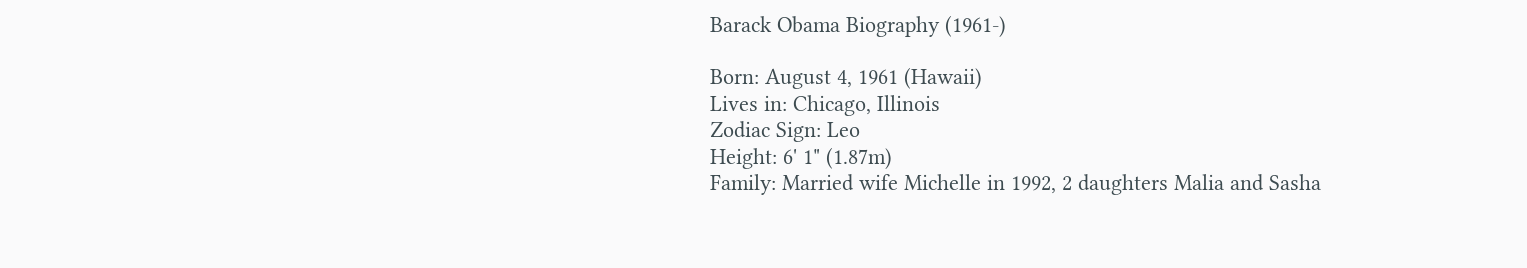Barack Obama Biography (1961-)

Born: August 4, 1961 (Hawaii)
Lives in: Chicago, Illinois
Zodiac Sign: Leo
Height: 6' 1" (1.87m)
Family: Married wife Michelle in 1992, 2 daughters Malia and Sasha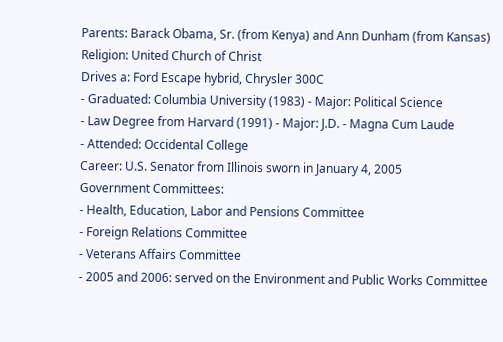Parents: Barack Obama, Sr. (from Kenya) and Ann Dunham (from Kansas)
Religion: United Church of Christ
Drives a: Ford Escape hybrid, Chrysler 300C
- Graduated: Columbia University (1983) - Major: Political Science
- Law Degree from Harvard (1991) - Major: J.D. - Magna Cum Laude
- Attended: Occidental College
Career: U.S. Senator from Illinois sworn in January 4, 2005
Government Committees:
- Health, Education, Labor and Pensions Committee
- Foreign Relations Committee
- Veterans Affairs Committee
- 2005 and 2006: served on the Environment and Public Works Committee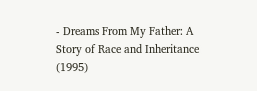- Dreams From My Father: A Story of Race and Inheritance (1995)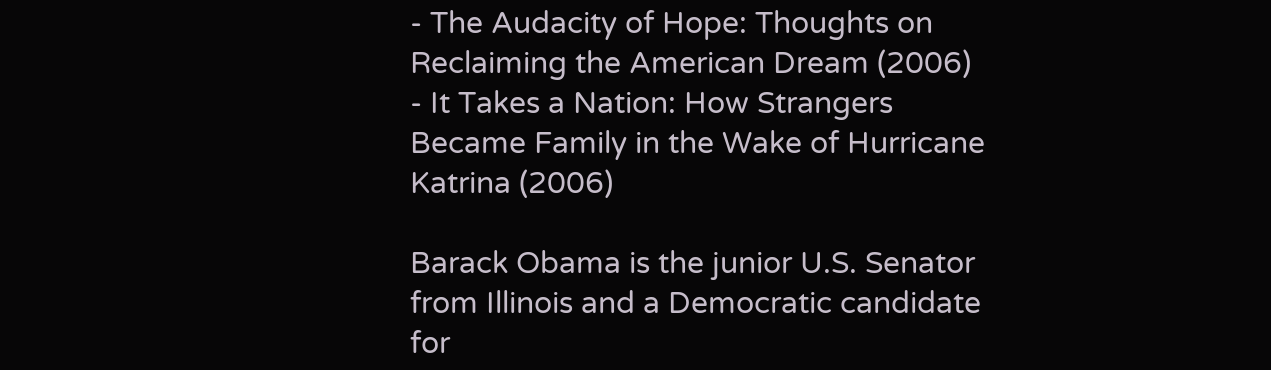- The Audacity of Hope: Thoughts on Reclaiming the American Dream (2006)
- It Takes a Nation: How Strangers Became Family in the Wake of Hurricane Katrina (2006)

Barack Obama is the junior U.S. Senator from Illinois and a Democratic candidate for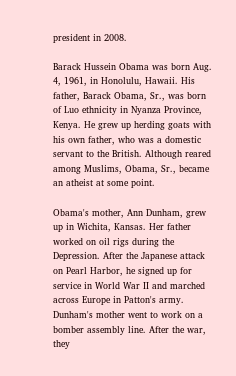president in 2008.

Barack Hussein Obama was born Aug. 4, 1961, in Honolulu, Hawaii. His father, Barack Obama, Sr., was born of Luo ethnicity in Nyanza Province, Kenya. He grew up herding goats with his own father, who was a domestic servant to the British. Although reared among Muslims, Obama, Sr., became an atheist at some point.

Obama's mother, Ann Dunham, grew up in Wichita, Kansas. Her father worked on oil rigs during the Depression. After the Japanese attack on Pearl Harbor, he signed up for service in World War II and marched across Europe in Patton's army. Dunham's mother went to work on a bomber assembly line. After the war, they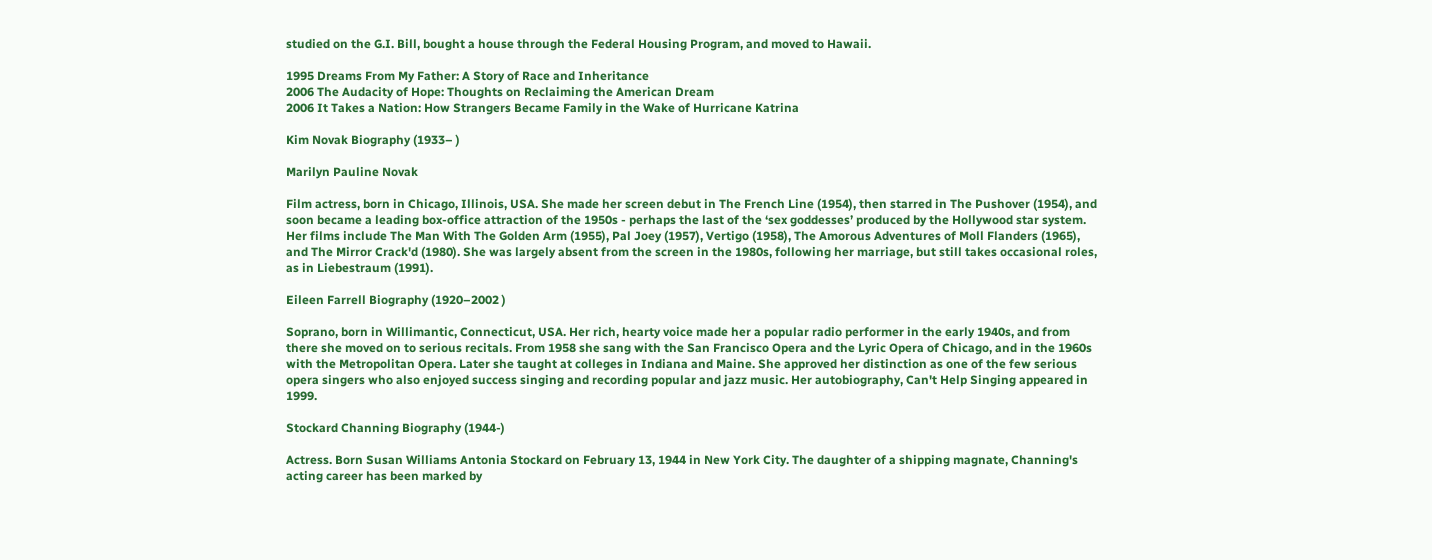studied on the G.I. Bill, bought a house through the Federal Housing Program, and moved to Hawaii.

1995 Dreams From My Father: A Story of Race and Inheritance
2006 The Audacity of Hope: Thoughts on Reclaiming the American Dream
2006 It Takes a Nation: How Strangers Became Family in the Wake of Hurricane Katrina

Kim Novak Biography (1933– )

Marilyn Pauline Novak

Film actress, born in Chicago, Illinois, USA. She made her screen debut in The French Line (1954), then starred in The Pushover (1954), and soon became a leading box-office attraction of the 1950s - perhaps the last of the ‘sex goddesses’ produced by the Hollywood star system. Her films include The Man With The Golden Arm (1955), Pal Joey (1957), Vertigo (1958), The Amorous Adventures of Moll Flanders (1965), and The Mirror Crack'd (1980). She was largely absent from the screen in the 1980s, following her marriage, but still takes occasional roles, as in Liebestraum (1991).

Eileen Farrell Biography (1920–2002 )

Soprano, born in Willimantic, Connecticut, USA. Her rich, hearty voice made her a popular radio performer in the early 1940s, and from there she moved on to serious recitals. From 1958 she sang with the San Francisco Opera and the Lyric Opera of Chicago, and in the 1960s with the Metropolitan Opera. Later she taught at colleges in Indiana and Maine. She approved her distinction as one of the few serious opera singers who also enjoyed success singing and recording popular and jazz music. Her autobiography, Can't Help Singing appeared in 1999.

Stockard Channing Biography (1944-)

Actress. Born Susan Williams Antonia Stockard on February 13, 1944 in New York City. The daughter of a shipping magnate, Channing's acting career has been marked by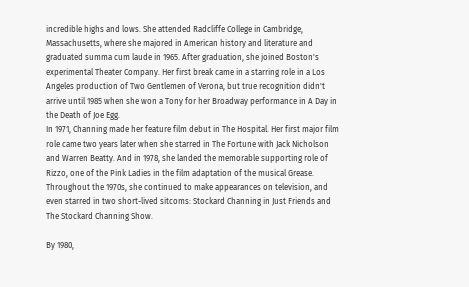incredible highs and lows. She attended Radcliffe College in Cambridge, Massachusetts, where she majored in American history and literature and graduated summa cum laude in 1965. After graduation, she joined Boston's experimental Theater Company. Her first break came in a starring role in a Los Angeles production of Two Gentlemen of Verona, but true recognition didn't arrive until 1985 when she won a Tony for her Broadway performance in A Day in the Death of Joe Egg.
In 1971, Channing made her feature film debut in The Hospital. Her first major film role came two years later when she starred in The Fortune with Jack Nicholson and Warren Beatty. And in 1978, she landed the memorable supporting role of Rizzo, one of the Pink Ladies in the film adaptation of the musical Grease. Throughout the 1970s, she continued to make appearances on television, and even starred in two short-lived sitcoms: Stockard Channing in Just Friends and The Stockard Channing Show.

By 1980,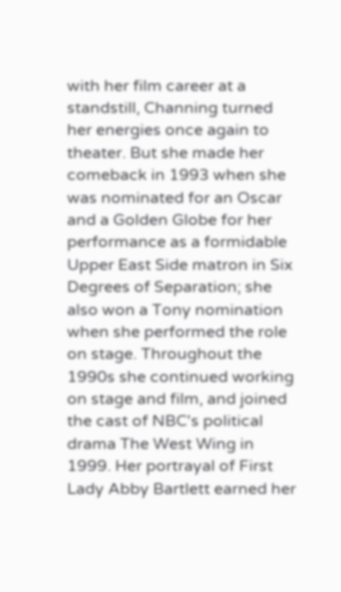with her film career at a standstill, Channing turned her energies once again to theater. But she made her comeback in 1993 when she was nominated for an Oscar and a Golden Globe for her performance as a formidable Upper East Side matron in Six Degrees of Separation; she also won a Tony nomination when she performed the role on stage. Throughout the 1990s she continued working on stage and film, and joined the cast of NBC's political drama The West Wing in 1999. Her portrayal of First Lady Abby Bartlett earned her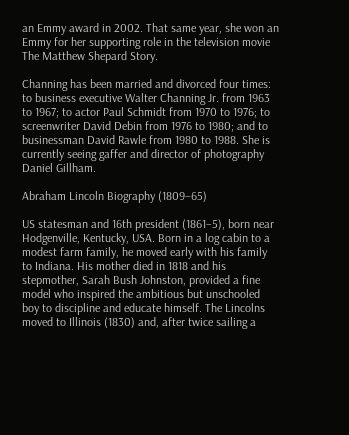an Emmy award in 2002. That same year, she won an Emmy for her supporting role in the television movie The Matthew Shepard Story.

Channing has been married and divorced four times: to business executive Walter Channing Jr. from 1963 to 1967; to actor Paul Schmidt from 1970 to 1976; to screenwriter David Debin from 1976 to 1980; and to businessman David Rawle from 1980 to 1988. She is currently seeing gaffer and director of photography Daniel Gillham.

Abraham Lincoln Biography (1809–65)

US statesman and 16th president (1861–5), born near Hodgenville, Kentucky, USA. Born in a log cabin to a modest farm family, he moved early with his family to Indiana. His mother died in 1818 and his stepmother, Sarah Bush Johnston, provided a fine model who inspired the ambitious but unschooled boy to discipline and educate himself. The Lincolns moved to Illinois (1830) and, after twice sailing a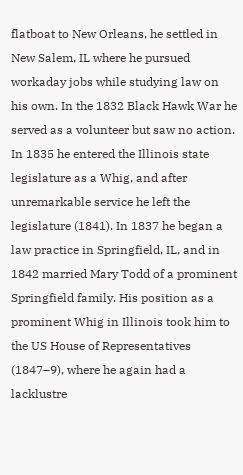flatboat to New Orleans, he settled in New Salem, IL where he pursued workaday jobs while studying law on his own. In the 1832 Black Hawk War he served as a volunteer but saw no action. In 1835 he entered the Illinois state legislature as a Whig, and after unremarkable service he left the legislature (1841). In 1837 he began a law practice in Springfield, IL, and in 1842 married Mary Todd of a prominent Springfield family. His position as a prominent Whig in Illinois took him to the US House of Representatives (1847–9), where he again had a lacklustre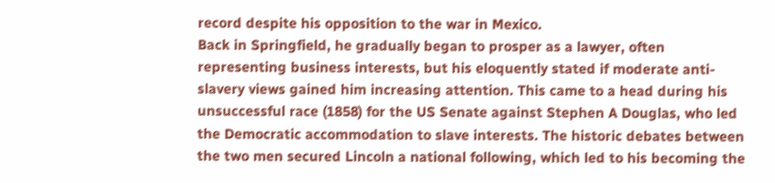record despite his opposition to the war in Mexico.
Back in Springfield, he gradually began to prosper as a lawyer, often representing business interests, but his eloquently stated if moderate anti-slavery views gained him increasing attention. This came to a head during his unsuccessful race (1858) for the US Senate against Stephen A Douglas, who led the Democratic accommodation to slave interests. The historic debates between the two men secured Lincoln a national following, which led to his becoming the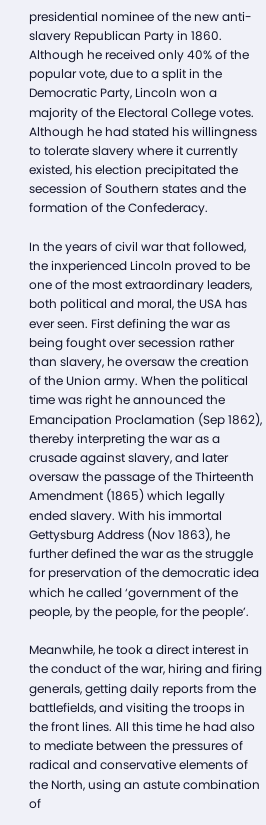presidential nominee of the new anti-slavery Republican Party in 1860. Although he received only 40% of the popular vote, due to a split in the Democratic Party, Lincoln won a majority of the Electoral College votes. Although he had stated his willingness to tolerate slavery where it currently existed, his election precipitated the secession of Southern states and the formation of the Confederacy.

In the years of civil war that followed, the inxperienced Lincoln proved to be one of the most extraordinary leaders, both political and moral, the USA has ever seen. First defining the war as being fought over secession rather than slavery, he oversaw the creation of the Union army. When the political time was right he announced the Emancipation Proclamation (Sep 1862), thereby interpreting the war as a crusade against slavery, and later oversaw the passage of the Thirteenth Amendment (1865) which legally ended slavery. With his immortal Gettysburg Address (Nov 1863), he further defined the war as the struggle for preservation of the democratic idea which he called ‘government of the people, by the people, for the people’.

Meanwhile, he took a direct interest in the conduct of the war, hiring and firing generals, getting daily reports from the battlefields, and visiting the troops in the front lines. All this time he had also to mediate between the pressures of radical and conservative elements of the North, using an astute combination of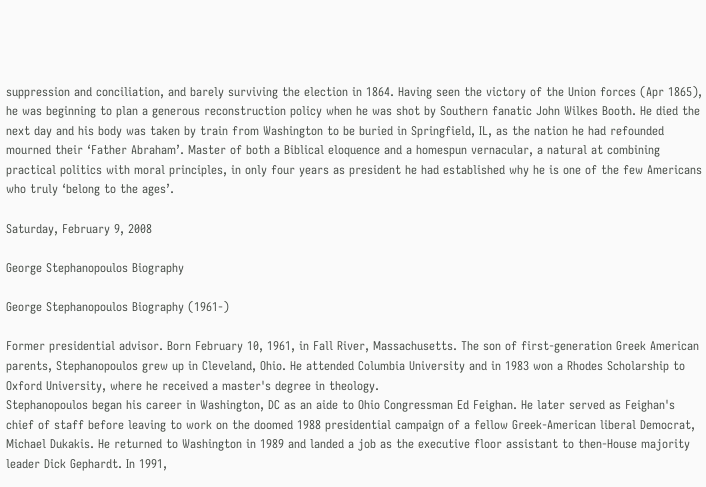suppression and conciliation, and barely surviving the election in 1864. Having seen the victory of the Union forces (Apr 1865), he was beginning to plan a generous reconstruction policy when he was shot by Southern fanatic John Wilkes Booth. He died the next day and his body was taken by train from Washington to be buried in Springfield, IL, as the nation he had refounded mourned their ‘Father Abraham’. Master of both a Biblical eloquence and a homespun vernacular, a natural at combining practical politics with moral principles, in only four years as president he had established why he is one of the few Americans who truly ‘belong to the ages’.

Saturday, February 9, 2008

George Stephanopoulos Biography

George Stephanopoulos Biography (1961-)

Former presidential advisor. Born February 10, 1961, in Fall River, Massachusetts. The son of first-generation Greek American parents, Stephanopoulos grew up in Cleveland, Ohio. He attended Columbia University and in 1983 won a Rhodes Scholarship to Oxford University, where he received a master's degree in theology.
Stephanopoulos began his career in Washington, DC as an aide to Ohio Congressman Ed Feighan. He later served as Feighan's chief of staff before leaving to work on the doomed 1988 presidential campaign of a fellow Greek-American liberal Democrat, Michael Dukakis. He returned to Washington in 1989 and landed a job as the executive floor assistant to then-House majority leader Dick Gephardt. In 1991,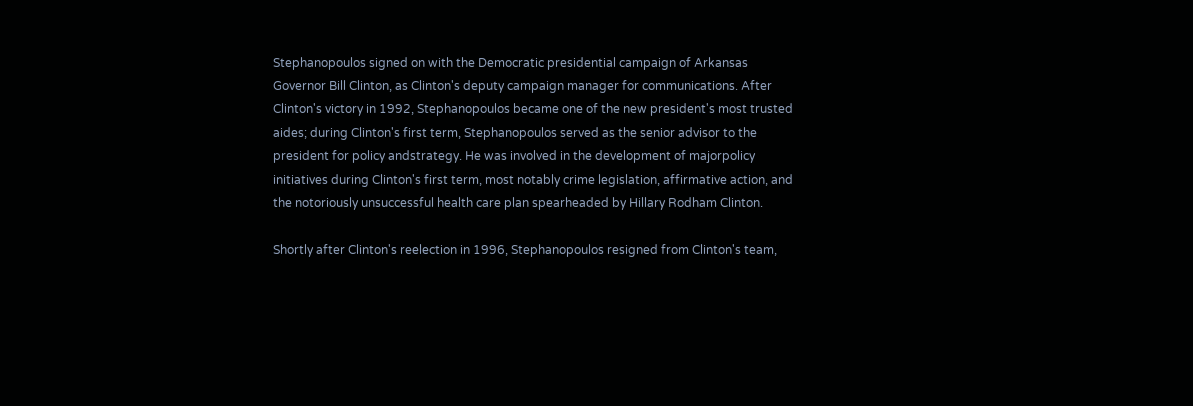Stephanopoulos signed on with the Democratic presidential campaign of Arkansas Governor Bill Clinton, as Clinton's deputy campaign manager for communications. After Clinton's victory in 1992, Stephanopoulos became one of the new president's most trusted aides; during Clinton's first term, Stephanopoulos served as the senior advisor to the president for policy andstrategy. He was involved in the development of majorpolicy initiatives during Clinton's first term, most notably crime legislation, affirmative action, and the notoriously unsuccessful health care plan spearheaded by Hillary Rodham Clinton.

Shortly after Clinton's reelection in 1996, Stephanopoulos resigned from Clinton's team,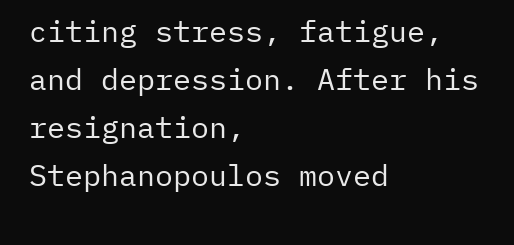citing stress, fatigue, and depression. After his resignation, Stephanopoulos moved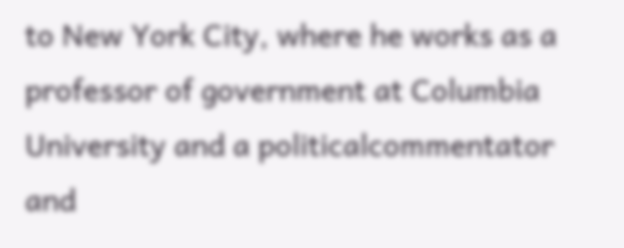to New York City, where he works as a professor of government at Columbia University and a politicalcommentator and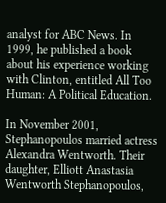analyst for ABC News. In 1999, he published a book about his experience working with Clinton, entitled All Too Human: A Political Education.

In November 2001, Stephanopoulos married actress Alexandra Wentworth. Their daughter, Elliott Anastasia Wentworth Stephanopoulos,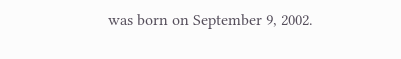was born on September 9, 2002.